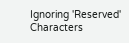Ignoring 'Reserved' Characters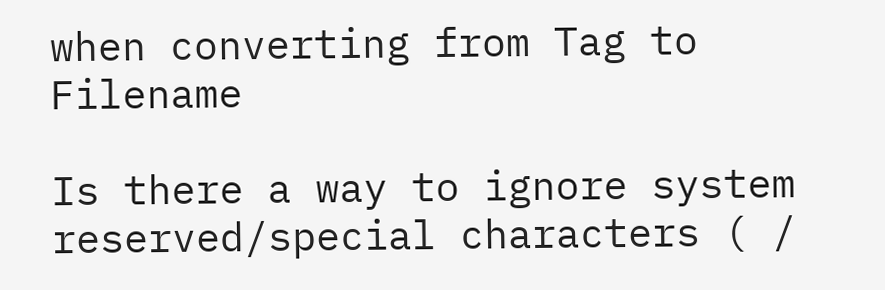when converting from Tag to Filename

Is there a way to ignore system reserved/special characters ( /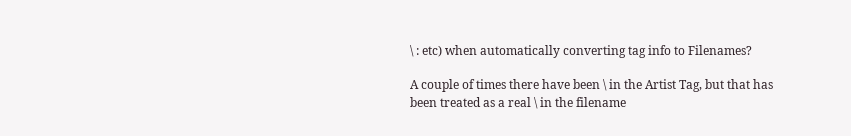\ : etc) when automatically converting tag info to Filenames?

A couple of times there have been \ in the Artist Tag, but that has been treated as a real \ in the filename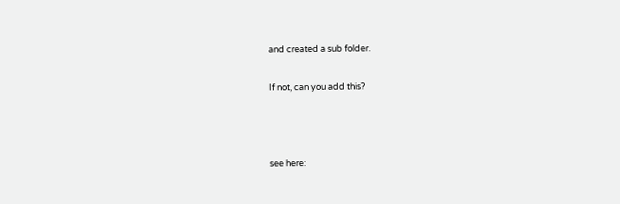and created a sub folder.

If not, can you add this?



see here: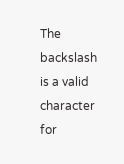The backslash is a valid character for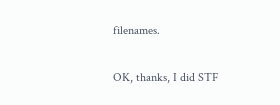filenames.

OK, thanks, I did STF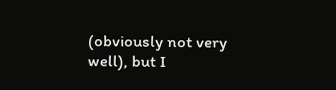(obviously not very well), but I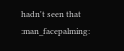hadn't seen that :man_facepalming: